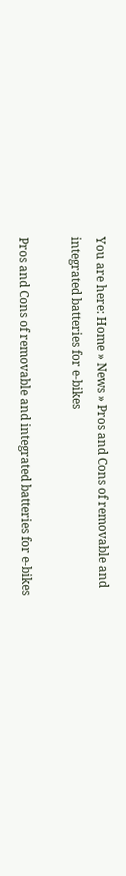You are here: Home » News » Pros and Cons of removable and integrated batteries for e-bikes

Pros and Cons of removable and integrated batteries for e-bikes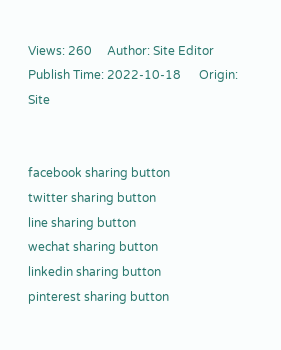Views: 260     Author: Site Editor     Publish Time: 2022-10-18      Origin: Site


facebook sharing button
twitter sharing button
line sharing button
wechat sharing button
linkedin sharing button
pinterest sharing button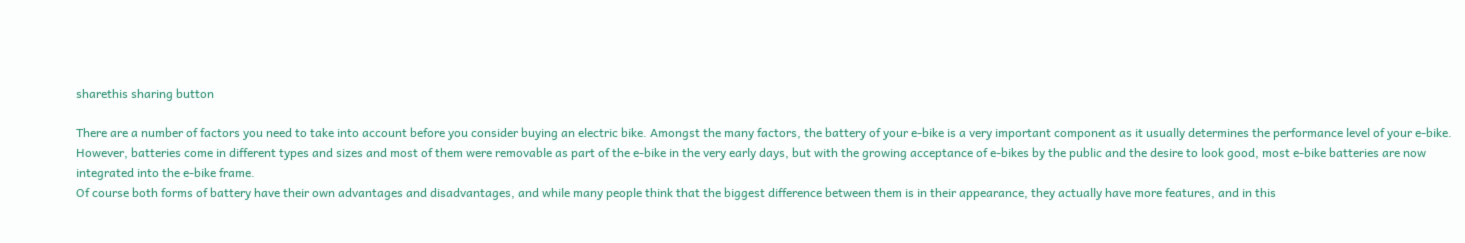sharethis sharing button

There are a number of factors you need to take into account before you consider buying an electric bike. Amongst the many factors, the battery of your e-bike is a very important component as it usually determines the performance level of your e-bike. However, batteries come in different types and sizes and most of them were removable as part of the e-bike in the very early days, but with the growing acceptance of e-bikes by the public and the desire to look good, most e-bike batteries are now integrated into the e-bike frame.
Of course both forms of battery have their own advantages and disadvantages, and while many people think that the biggest difference between them is in their appearance, they actually have more features, and in this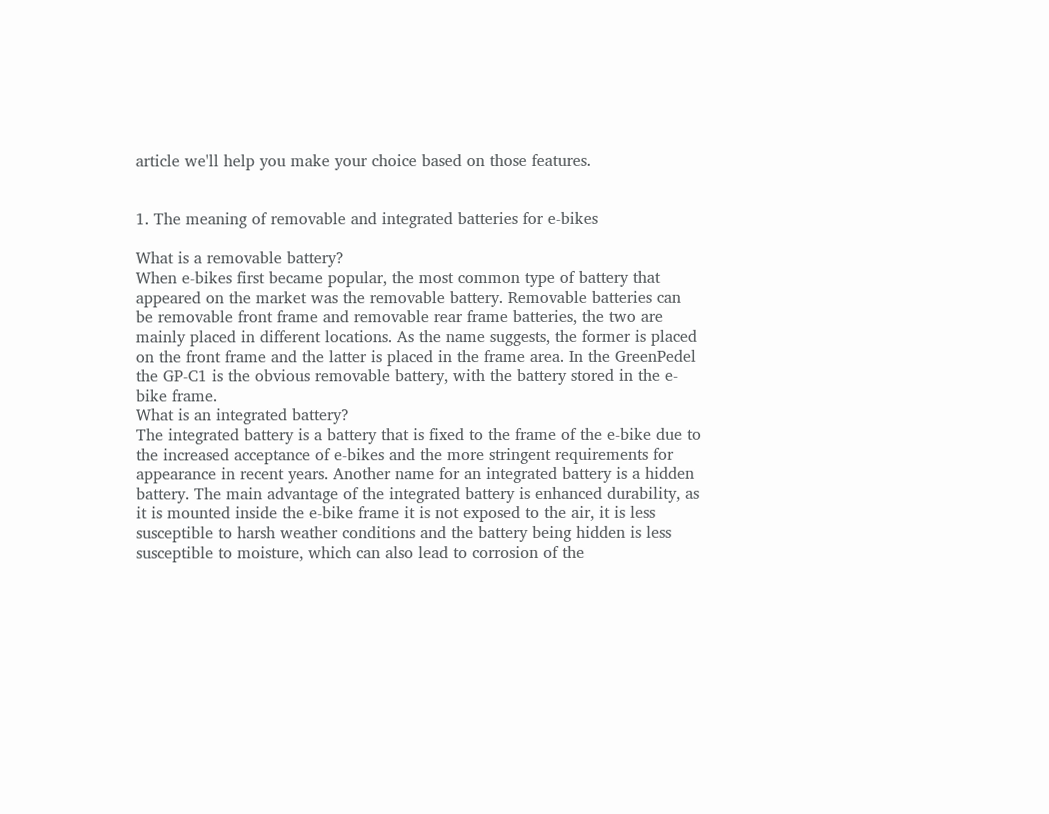article we'll help you make your choice based on those features.


1. The meaning of removable and integrated batteries for e-bikes

What is a removable battery?
When e-bikes first became popular, the most common type of battery that appeared on the market was the removable battery. Removable batteries can be removable front frame and removable rear frame batteries, the two are mainly placed in different locations. As the name suggests, the former is placed on the front frame and the latter is placed in the frame area. In the GreenPedel the GP-C1 is the obvious removable battery, with the battery stored in the e-bike frame.
What is an integrated battery?
The integrated battery is a battery that is fixed to the frame of the e-bike due to the increased acceptance of e-bikes and the more stringent requirements for appearance in recent years. Another name for an integrated battery is a hidden battery. The main advantage of the integrated battery is enhanced durability, as it is mounted inside the e-bike frame it is not exposed to the air, it is less susceptible to harsh weather conditions and the battery being hidden is less susceptible to moisture, which can also lead to corrosion of the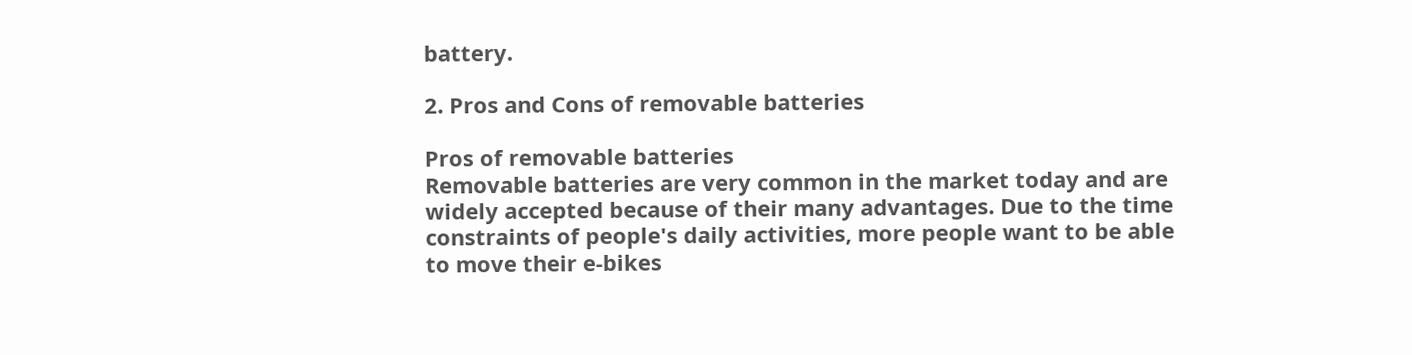battery.

2. Pros and Cons of removable batteries

Pros of removable batteries
Removable batteries are very common in the market today and are widely accepted because of their many advantages. Due to the time constraints of people's daily activities, more people want to be able to move their e-bikes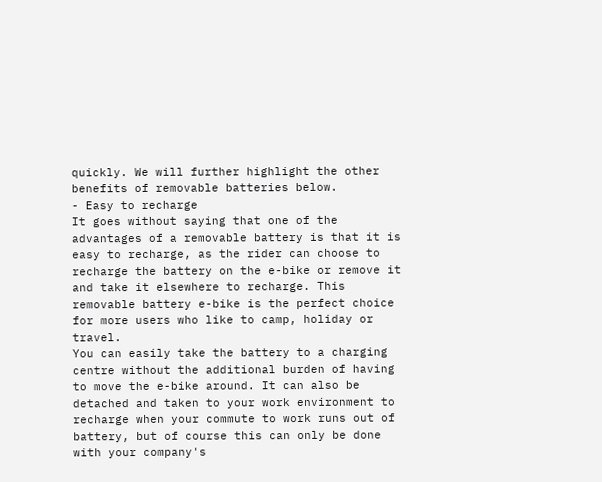quickly. We will further highlight the other benefits of removable batteries below.
- Easy to recharge
It goes without saying that one of the advantages of a removable battery is that it is easy to recharge, as the rider can choose to recharge the battery on the e-bike or remove it and take it elsewhere to recharge. This removable battery e-bike is the perfect choice for more users who like to camp, holiday or travel.
You can easily take the battery to a charging centre without the additional burden of having to move the e-bike around. It can also be detached and taken to your work environment to recharge when your commute to work runs out of battery, but of course this can only be done with your company's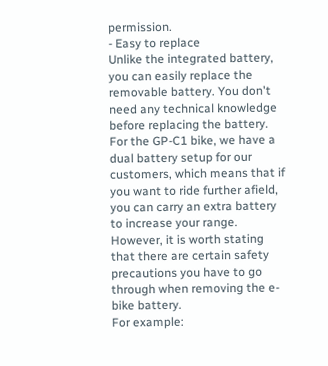permission.
- Easy to replace
Unlike the integrated battery, you can easily replace the removable battery. You don't need any technical knowledge before replacing the battery. For the GP-C1 bike, we have a dual battery setup for our customers, which means that if you want to ride further afield, you can carry an extra battery to increase your range. However, it is worth stating that there are certain safety precautions you have to go through when removing the e-bike battery.
For example: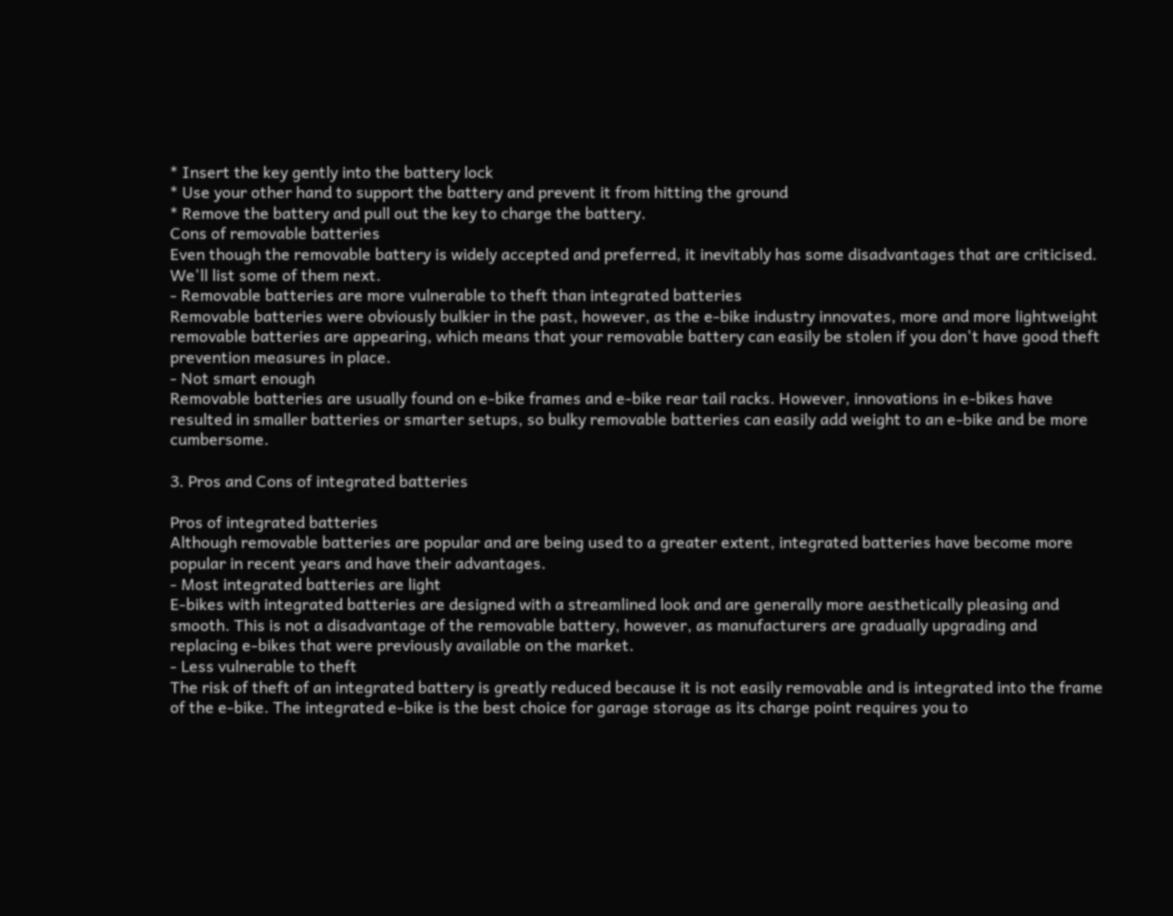* Insert the key gently into the battery lock
* Use your other hand to support the battery and prevent it from hitting the ground
* Remove the battery and pull out the key to charge the battery.
Cons of removable batteries
Even though the removable battery is widely accepted and preferred, it inevitably has some disadvantages that are criticised. We'll list some of them next.
- Removable batteries are more vulnerable to theft than integrated batteries
Removable batteries were obviously bulkier in the past, however, as the e-bike industry innovates, more and more lightweight removable batteries are appearing, which means that your removable battery can easily be stolen if you don't have good theft prevention measures in place.
- Not smart enough
Removable batteries are usually found on e-bike frames and e-bike rear tail racks. However, innovations in e-bikes have resulted in smaller batteries or smarter setups, so bulky removable batteries can easily add weight to an e-bike and be more cumbersome.

3. Pros and Cons of integrated batteries

Pros of integrated batteries
Although removable batteries are popular and are being used to a greater extent, integrated batteries have become more popular in recent years and have their advantages.
- Most integrated batteries are light
E-bikes with integrated batteries are designed with a streamlined look and are generally more aesthetically pleasing and smooth. This is not a disadvantage of the removable battery, however, as manufacturers are gradually upgrading and replacing e-bikes that were previously available on the market.
- Less vulnerable to theft
The risk of theft of an integrated battery is greatly reduced because it is not easily removable and is integrated into the frame of the e-bike. The integrated e-bike is the best choice for garage storage as its charge point requires you to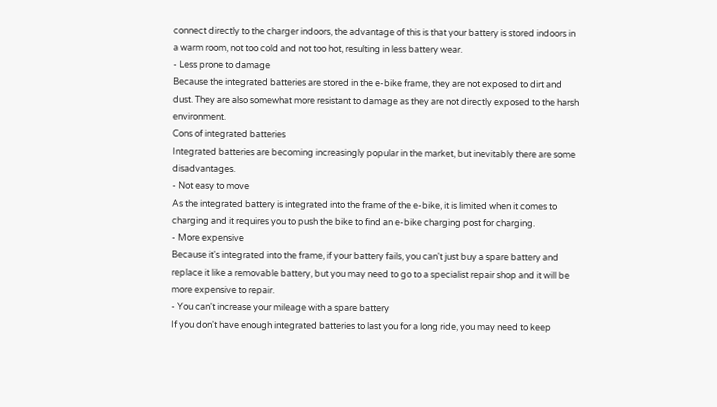connect directly to the charger indoors, the advantage of this is that your battery is stored indoors in a warm room, not too cold and not too hot, resulting in less battery wear.
- Less prone to damage
Because the integrated batteries are stored in the e-bike frame, they are not exposed to dirt and dust. They are also somewhat more resistant to damage as they are not directly exposed to the harsh environment.
Cons of integrated batteries
Integrated batteries are becoming increasingly popular in the market, but inevitably there are some disadvantages.
- Not easy to move
As the integrated battery is integrated into the frame of the e-bike, it is limited when it comes to charging and it requires you to push the bike to find an e-bike charging post for charging.
- More expensive
Because it's integrated into the frame, if your battery fails, you can't just buy a spare battery and replace it like a removable battery, but you may need to go to a specialist repair shop and it will be more expensive to repair.
- You can't increase your mileage with a spare battery
If you don't have enough integrated batteries to last you for a long ride, you may need to keep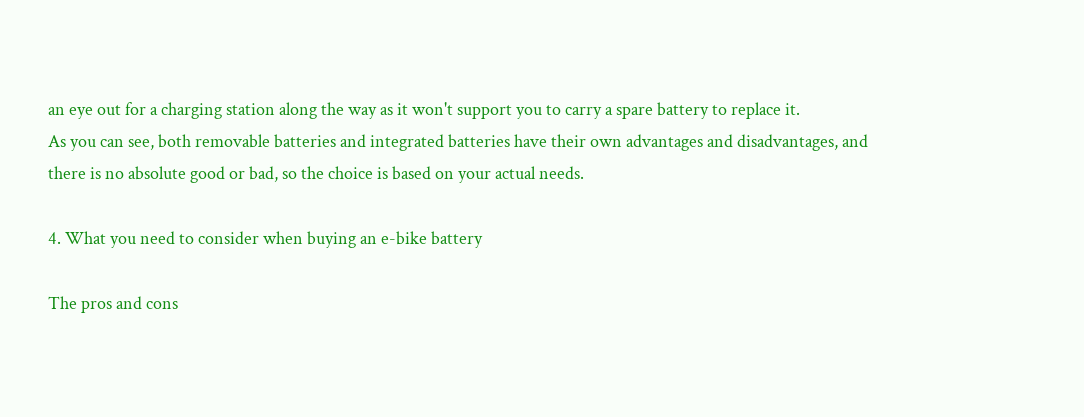an eye out for a charging station along the way as it won't support you to carry a spare battery to replace it.
As you can see, both removable batteries and integrated batteries have their own advantages and disadvantages, and there is no absolute good or bad, so the choice is based on your actual needs.

4. What you need to consider when buying an e-bike battery

The pros and cons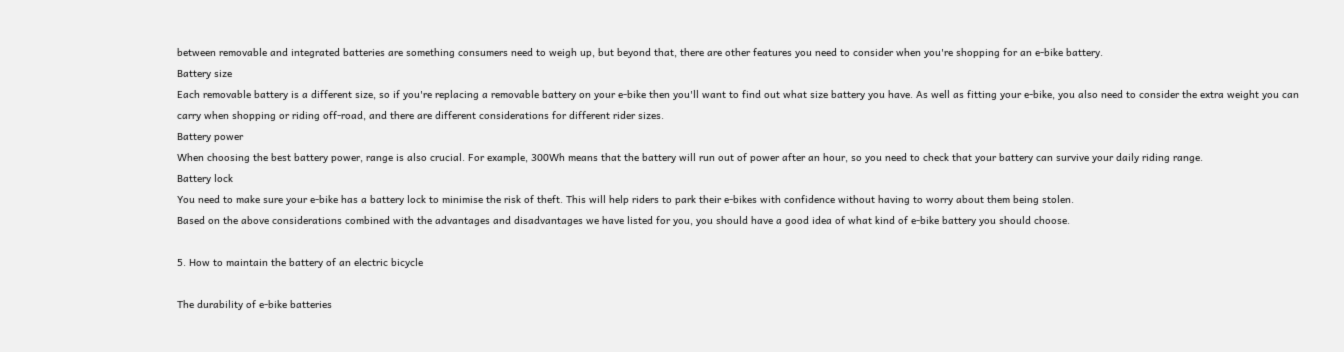between removable and integrated batteries are something consumers need to weigh up, but beyond that, there are other features you need to consider when you're shopping for an e-bike battery.
Battery size
Each removable battery is a different size, so if you're replacing a removable battery on your e-bike then you'll want to find out what size battery you have. As well as fitting your e-bike, you also need to consider the extra weight you can carry when shopping or riding off-road, and there are different considerations for different rider sizes.
Battery power
When choosing the best battery power, range is also crucial. For example, 300Wh means that the battery will run out of power after an hour, so you need to check that your battery can survive your daily riding range.
Battery lock
You need to make sure your e-bike has a battery lock to minimise the risk of theft. This will help riders to park their e-bikes with confidence without having to worry about them being stolen.
Based on the above considerations combined with the advantages and disadvantages we have listed for you, you should have a good idea of what kind of e-bike battery you should choose.

5. How to maintain the battery of an electric bicycle

The durability of e-bike batteries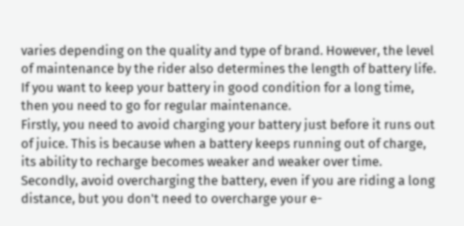varies depending on the quality and type of brand. However, the level of maintenance by the rider also determines the length of battery life. If you want to keep your battery in good condition for a long time, then you need to go for regular maintenance.
Firstly, you need to avoid charging your battery just before it runs out of juice. This is because when a battery keeps running out of charge, its ability to recharge becomes weaker and weaker over time.
Secondly, avoid overcharging the battery, even if you are riding a long distance, but you don't need to overcharge your e-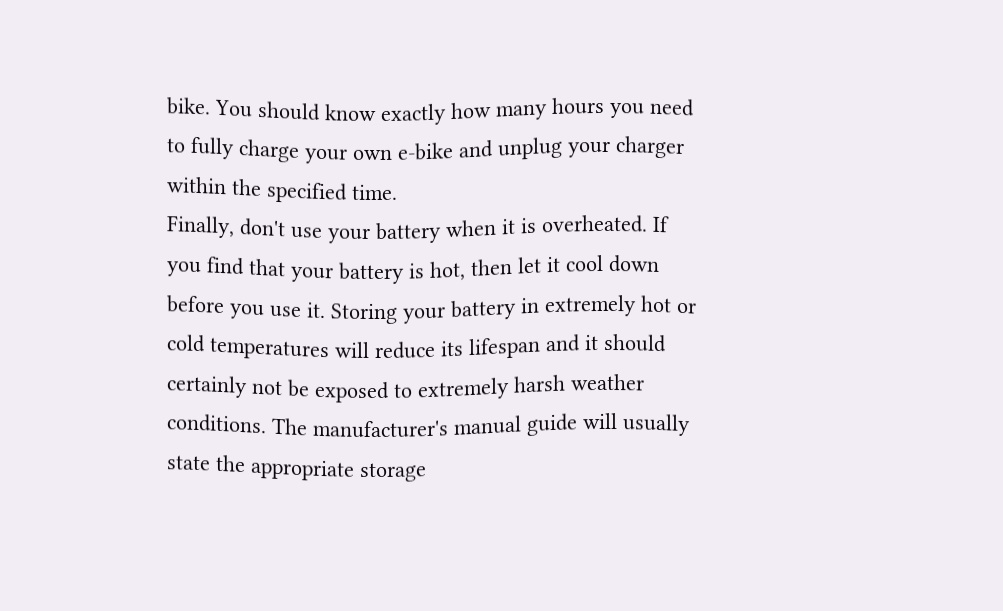bike. You should know exactly how many hours you need to fully charge your own e-bike and unplug your charger within the specified time.
Finally, don't use your battery when it is overheated. If you find that your battery is hot, then let it cool down before you use it. Storing your battery in extremely hot or cold temperatures will reduce its lifespan and it should certainly not be exposed to extremely harsh weather conditions. The manufacturer's manual guide will usually state the appropriate storage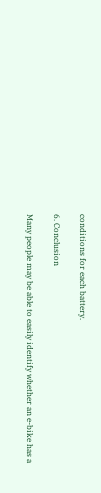conditions for each battery.

6. Conclusion

Many people may be able to easily identify whether an e-bike has a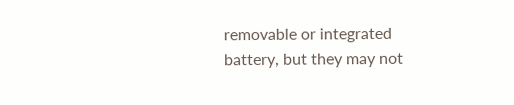removable or integrated battery, but they may not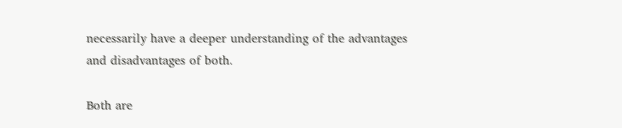necessarily have a deeper understanding of the advantages and disadvantages of both.

Both are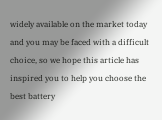widely available on the market today and you may be faced with a difficult choice, so we hope this article has inspired you to help you choose the best battery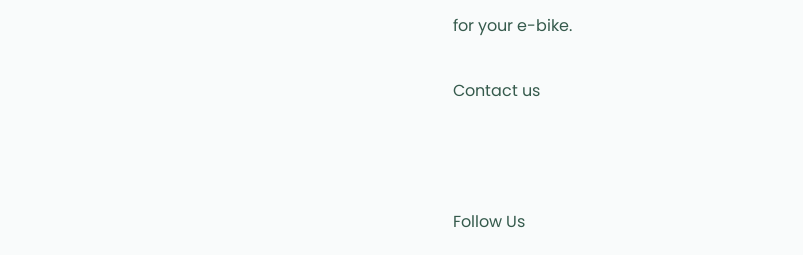for your e-bike.

Contact us



Follow Us